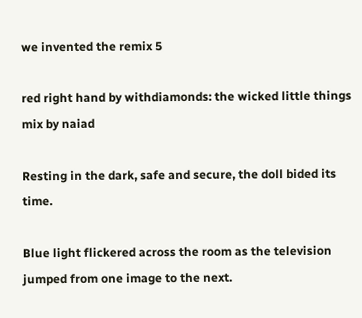we invented the remix 5

red right hand by withdiamonds: the wicked little things mix by naiad

Resting in the dark, safe and secure, the doll bided its time.

Blue light flickered across the room as the television jumped from one image to the next.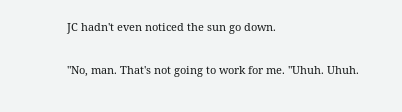JC hadn't even noticed the sun go down.

"No, man. That's not going to work for me. "Uhuh. Uhuh.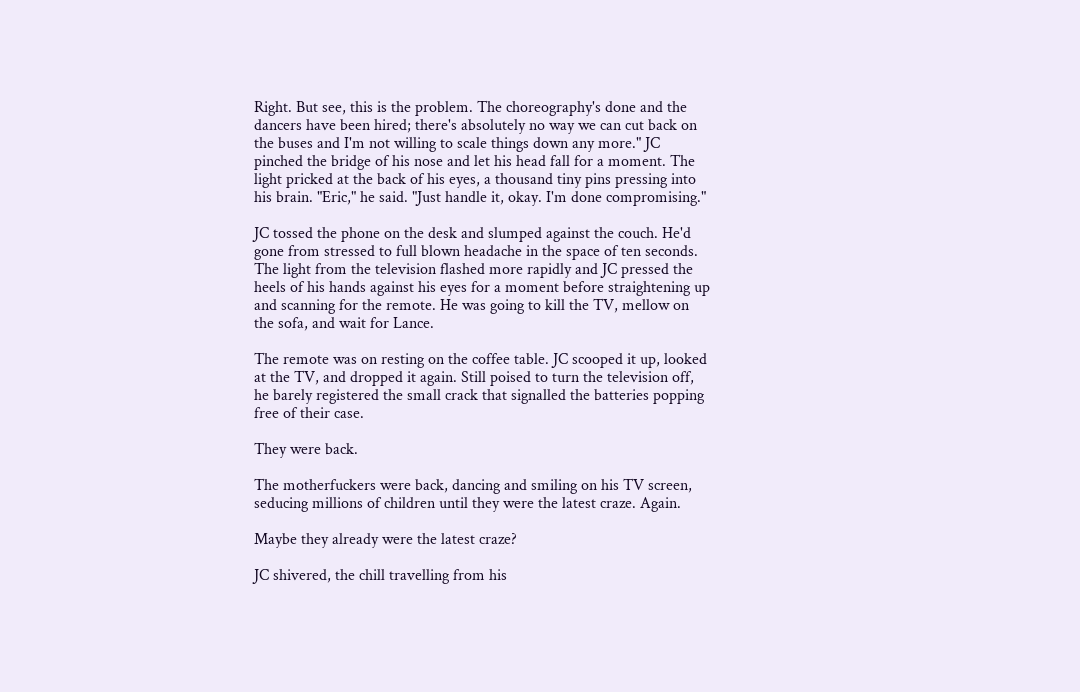Right. But see, this is the problem. The choreography's done and the dancers have been hired; there's absolutely no way we can cut back on the buses and I'm not willing to scale things down any more." JC pinched the bridge of his nose and let his head fall for a moment. The light pricked at the back of his eyes, a thousand tiny pins pressing into his brain. "Eric," he said. "Just handle it, okay. I'm done compromising."

JC tossed the phone on the desk and slumped against the couch. He'd gone from stressed to full blown headache in the space of ten seconds. The light from the television flashed more rapidly and JC pressed the heels of his hands against his eyes for a moment before straightening up and scanning for the remote. He was going to kill the TV, mellow on the sofa, and wait for Lance.

The remote was on resting on the coffee table. JC scooped it up, looked at the TV, and dropped it again. Still poised to turn the television off, he barely registered the small crack that signalled the batteries popping free of their case.

They were back.

The motherfuckers were back, dancing and smiling on his TV screen, seducing millions of children until they were the latest craze. Again.

Maybe they already were the latest craze?

JC shivered, the chill travelling from his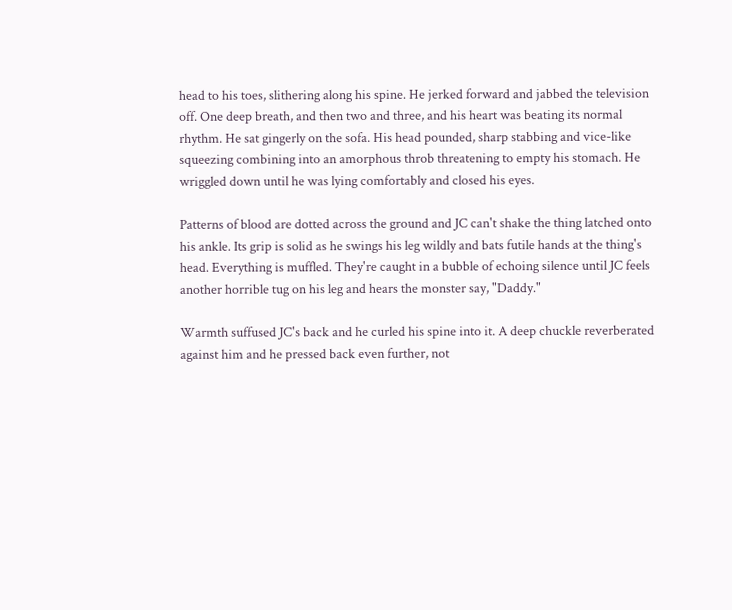head to his toes, slithering along his spine. He jerked forward and jabbed the television off. One deep breath, and then two and three, and his heart was beating its normal rhythm. He sat gingerly on the sofa. His head pounded, sharp stabbing and vice-like squeezing combining into an amorphous throb threatening to empty his stomach. He wriggled down until he was lying comfortably and closed his eyes.

Patterns of blood are dotted across the ground and JC can't shake the thing latched onto his ankle. Its grip is solid as he swings his leg wildly and bats futile hands at the thing's head. Everything is muffled. They're caught in a bubble of echoing silence until JC feels another horrible tug on his leg and hears the monster say, "Daddy."

Warmth suffused JC's back and he curled his spine into it. A deep chuckle reverberated against him and he pressed back even further, not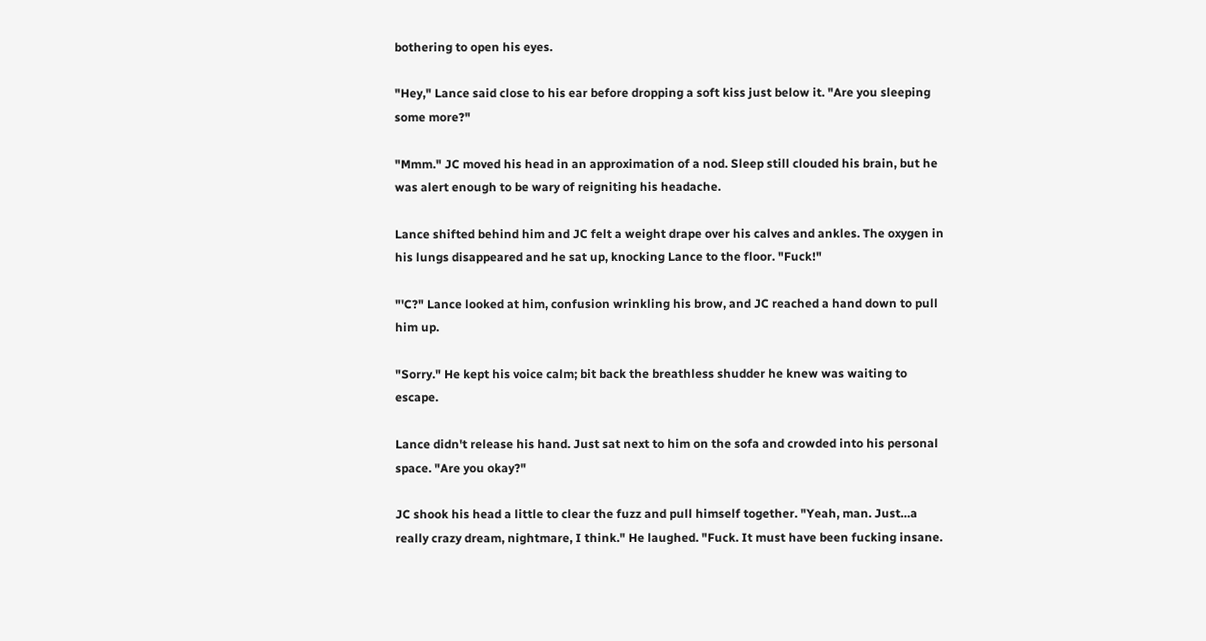bothering to open his eyes.

"Hey," Lance said close to his ear before dropping a soft kiss just below it. "Are you sleeping some more?"

"Mmm." JC moved his head in an approximation of a nod. Sleep still clouded his brain, but he was alert enough to be wary of reigniting his headache.

Lance shifted behind him and JC felt a weight drape over his calves and ankles. The oxygen in his lungs disappeared and he sat up, knocking Lance to the floor. "Fuck!"

"'C?" Lance looked at him, confusion wrinkling his brow, and JC reached a hand down to pull him up.

"Sorry." He kept his voice calm; bit back the breathless shudder he knew was waiting to escape.

Lance didn't release his hand. Just sat next to him on the sofa and crowded into his personal space. "Are you okay?"

JC shook his head a little to clear the fuzz and pull himself together. "Yeah, man. Just…a really crazy dream, nightmare, I think." He laughed. "Fuck. It must have been fucking insane.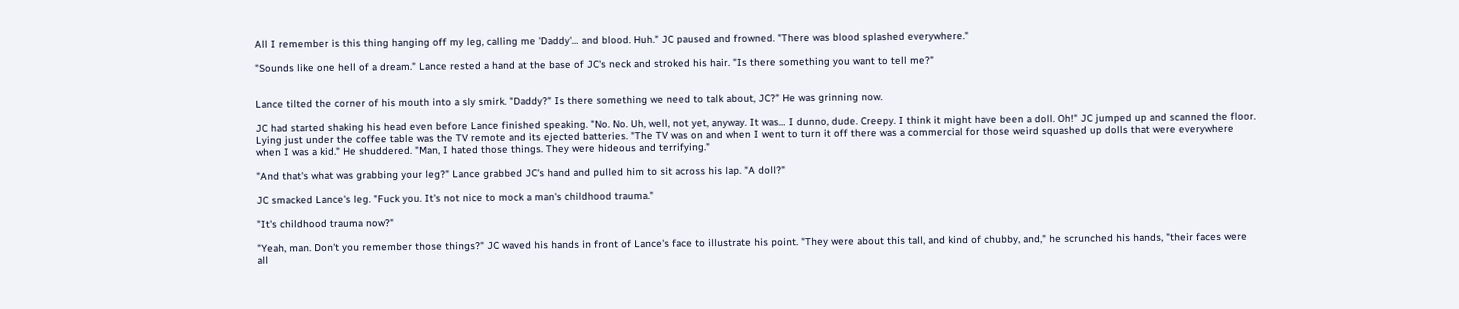All I remember is this thing hanging off my leg, calling me 'Daddy'… and blood. Huh." JC paused and frowned. "There was blood splashed everywhere."

"Sounds like one hell of a dream." Lance rested a hand at the base of JC's neck and stroked his hair. "Is there something you want to tell me?"


Lance tilted the corner of his mouth into a sly smirk. "Daddy?" Is there something we need to talk about, JC?" He was grinning now.

JC had started shaking his head even before Lance finished speaking. "No. No. Uh, well, not yet, anyway. It was… I dunno, dude. Creepy. I think it might have been a doll. Oh!" JC jumped up and scanned the floor. Lying just under the coffee table was the TV remote and its ejected batteries. "The TV was on and when I went to turn it off there was a commercial for those weird squashed up dolls that were everywhere when I was a kid." He shuddered. "Man, I hated those things. They were hideous and terrifying."

"And that's what was grabbing your leg?" Lance grabbed JC's hand and pulled him to sit across his lap. "A doll?"

JC smacked Lance's leg. "Fuck you. It's not nice to mock a man's childhood trauma."

"It's childhood trauma now?"

"Yeah, man. Don't you remember those things?" JC waved his hands in front of Lance's face to illustrate his point. "They were about this tall, and kind of chubby, and," he scrunched his hands, "their faces were all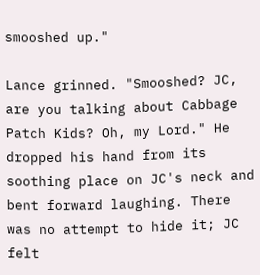smooshed up."

Lance grinned. "Smooshed? JC, are you talking about Cabbage Patch Kids? Oh, my Lord." He dropped his hand from its soothing place on JC's neck and bent forward laughing. There was no attempt to hide it; JC felt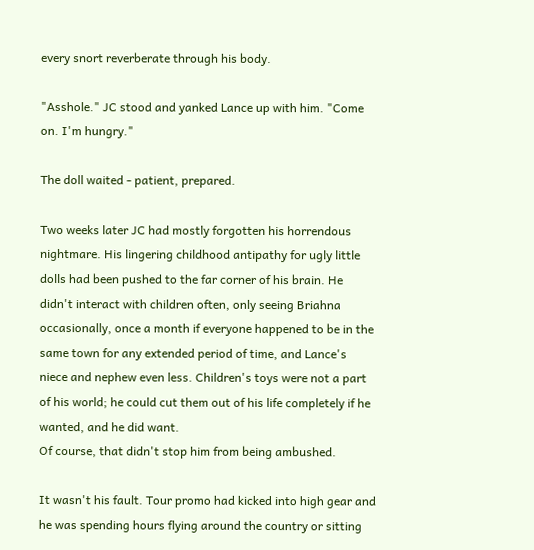every snort reverberate through his body.

"Asshole." JC stood and yanked Lance up with him. "Come on. I'm hungry."

The doll waited - patient, prepared.

Two weeks later JC had mostly forgotten his horrendous nightmare. His lingering childhood antipathy for ugly little dolls had been pushed to the far corner of his brain. He didn't interact with children often, only seeing Briahna occasionally, once a month if everyone happened to be in the same town for any extended period of time, and Lance's niece and nephew even less. Children's toys were not a part of his world; he could cut them out of his life completely if he wanted, and he did want.
Of course, that didn't stop him from being ambushed.

It wasn't his fault. Tour promo had kicked into high gear and he was spending hours flying around the country or sitting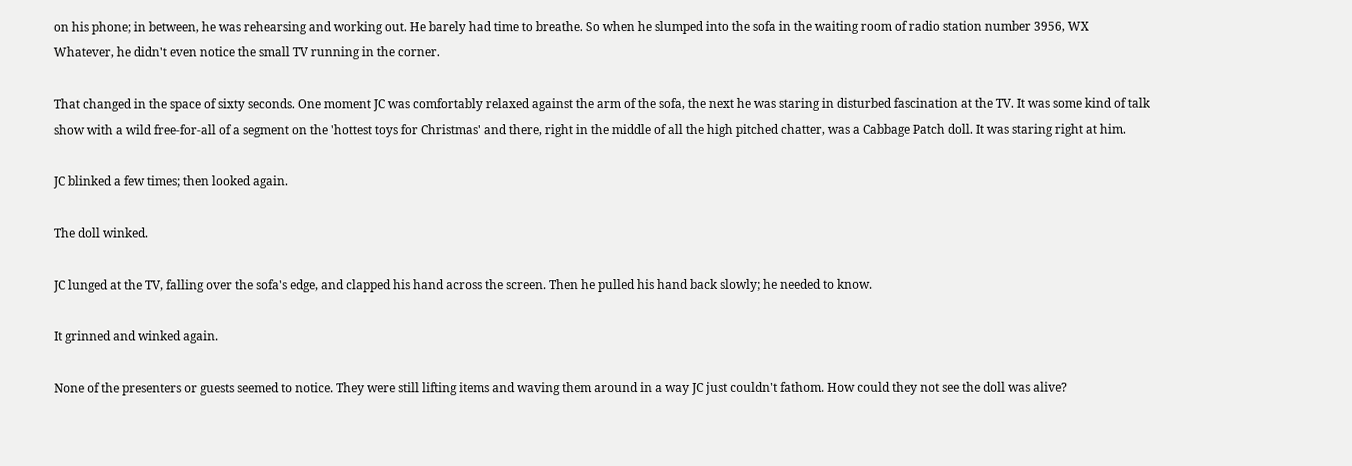on his phone; in between, he was rehearsing and working out. He barely had time to breathe. So when he slumped into the sofa in the waiting room of radio station number 3956, WX Whatever, he didn't even notice the small TV running in the corner.

That changed in the space of sixty seconds. One moment JC was comfortably relaxed against the arm of the sofa, the next he was staring in disturbed fascination at the TV. It was some kind of talk show with a wild free-for-all of a segment on the 'hottest toys for Christmas' and there, right in the middle of all the high pitched chatter, was a Cabbage Patch doll. It was staring right at him.

JC blinked a few times; then looked again.

The doll winked.

JC lunged at the TV, falling over the sofa's edge, and clapped his hand across the screen. Then he pulled his hand back slowly; he needed to know.

It grinned and winked again.

None of the presenters or guests seemed to notice. They were still lifting items and waving them around in a way JC just couldn't fathom. How could they not see the doll was alive?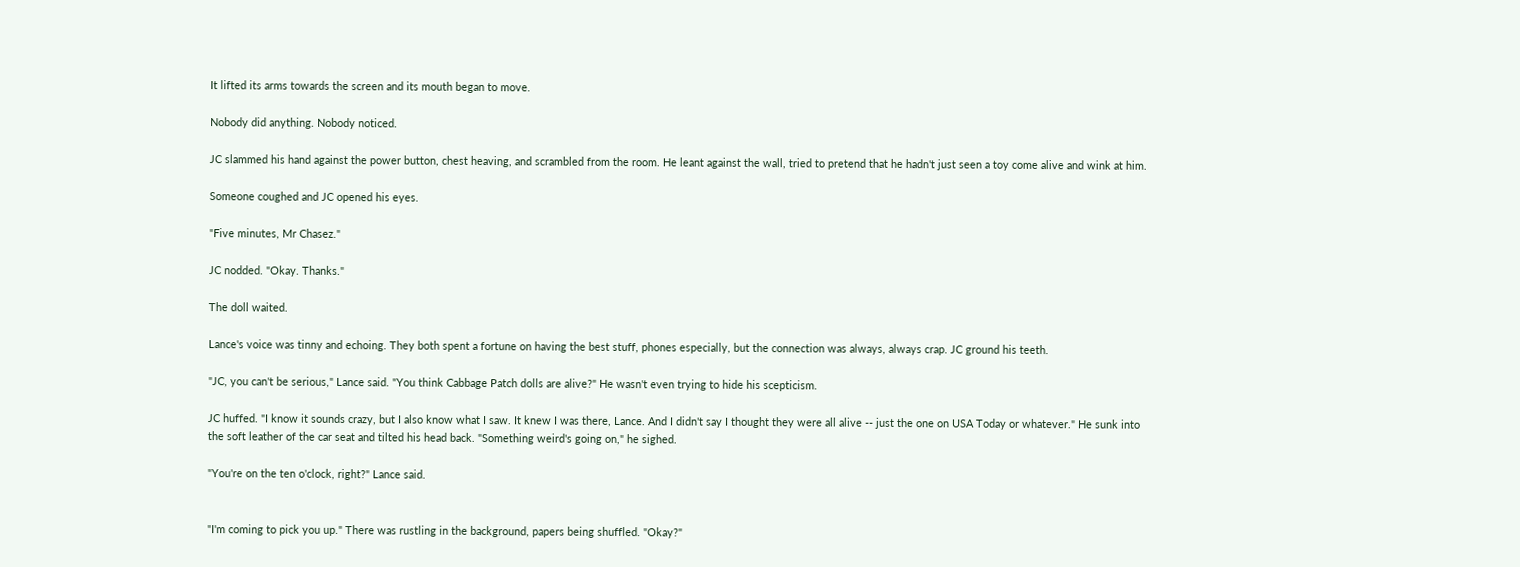It lifted its arms towards the screen and its mouth began to move.

Nobody did anything. Nobody noticed.

JC slammed his hand against the power button, chest heaving, and scrambled from the room. He leant against the wall, tried to pretend that he hadn't just seen a toy come alive and wink at him.

Someone coughed and JC opened his eyes.

"Five minutes, Mr Chasez."

JC nodded. "Okay. Thanks."

The doll waited.

Lance's voice was tinny and echoing. They both spent a fortune on having the best stuff, phones especially, but the connection was always, always crap. JC ground his teeth.

"JC, you can't be serious," Lance said. "You think Cabbage Patch dolls are alive?" He wasn't even trying to hide his scepticism.

JC huffed. "I know it sounds crazy, but I also know what I saw. It knew I was there, Lance. And I didn't say I thought they were all alive -- just the one on USA Today or whatever." He sunk into the soft leather of the car seat and tilted his head back. "Something weird's going on," he sighed.

"You're on the ten o'clock, right?" Lance said.


"I'm coming to pick you up." There was rustling in the background, papers being shuffled. "Okay?"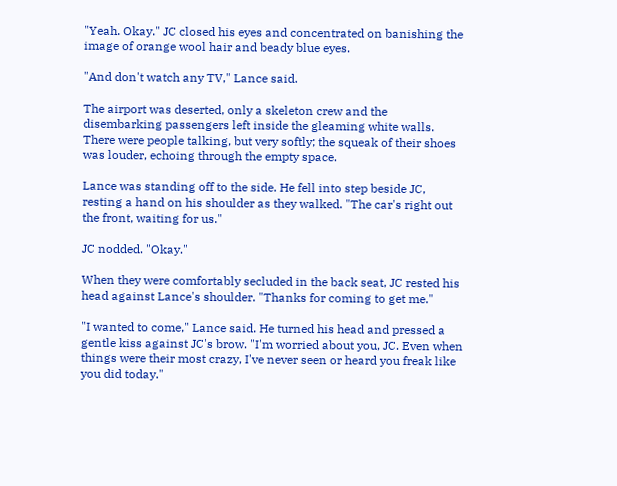"Yeah. Okay." JC closed his eyes and concentrated on banishing the image of orange wool hair and beady blue eyes.

"And don't watch any TV," Lance said.

The airport was deserted, only a skeleton crew and the disembarking passengers left inside the gleaming white walls. There were people talking, but very softly; the squeak of their shoes was louder, echoing through the empty space.

Lance was standing off to the side. He fell into step beside JC, resting a hand on his shoulder as they walked. "The car's right out the front, waiting for us."

JC nodded. "Okay."

When they were comfortably secluded in the back seat, JC rested his head against Lance's shoulder. "Thanks for coming to get me."

"I wanted to come," Lance said. He turned his head and pressed a gentle kiss against JC's brow. "I'm worried about you, JC. Even when things were their most crazy, I've never seen or heard you freak like you did today."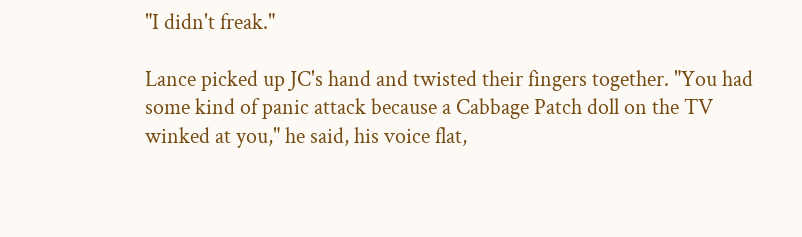"I didn't freak."

Lance picked up JC's hand and twisted their fingers together. "You had some kind of panic attack because a Cabbage Patch doll on the TV winked at you," he said, his voice flat,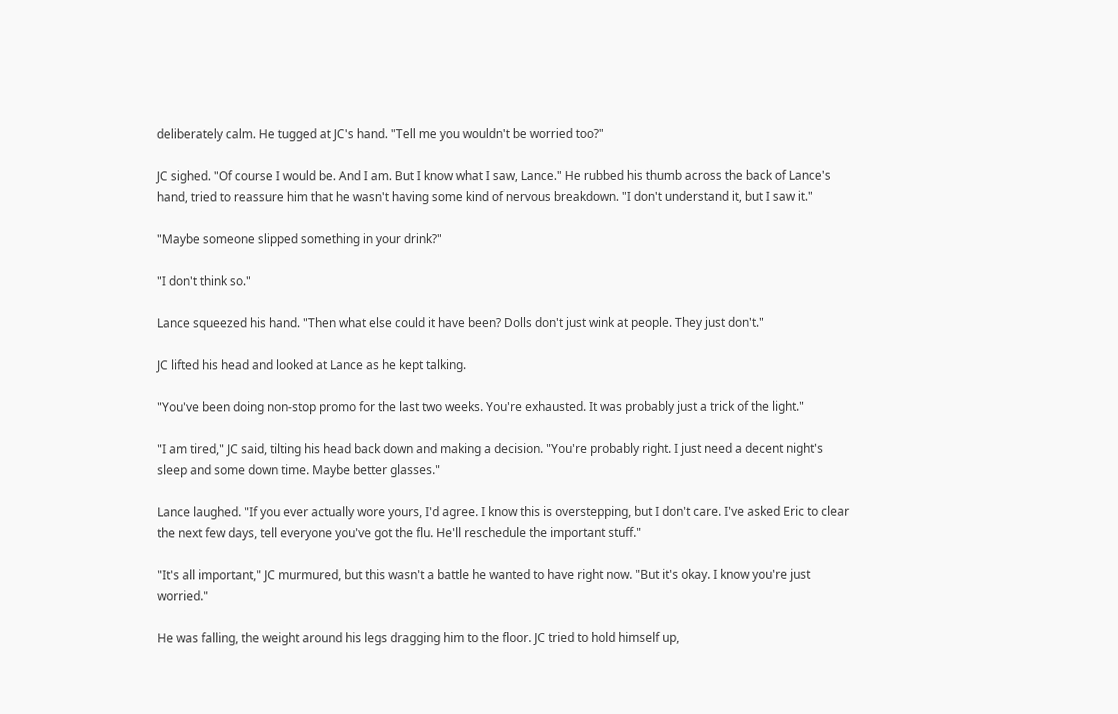deliberately calm. He tugged at JC's hand. "Tell me you wouldn't be worried too?"

JC sighed. "Of course I would be. And I am. But I know what I saw, Lance." He rubbed his thumb across the back of Lance's hand, tried to reassure him that he wasn't having some kind of nervous breakdown. "I don't understand it, but I saw it."

"Maybe someone slipped something in your drink?"

"I don't think so."

Lance squeezed his hand. "Then what else could it have been? Dolls don't just wink at people. They just don't."

JC lifted his head and looked at Lance as he kept talking.

"You've been doing non-stop promo for the last two weeks. You're exhausted. It was probably just a trick of the light."

"I am tired," JC said, tilting his head back down and making a decision. "You're probably right. I just need a decent night's sleep and some down time. Maybe better glasses."

Lance laughed. "If you ever actually wore yours, I'd agree. I know this is overstepping, but I don't care. I've asked Eric to clear the next few days, tell everyone you've got the flu. He'll reschedule the important stuff."

"It's all important," JC murmured, but this wasn't a battle he wanted to have right now. "But it's okay. I know you're just worried."

He was falling, the weight around his legs dragging him to the floor. JC tried to hold himself up,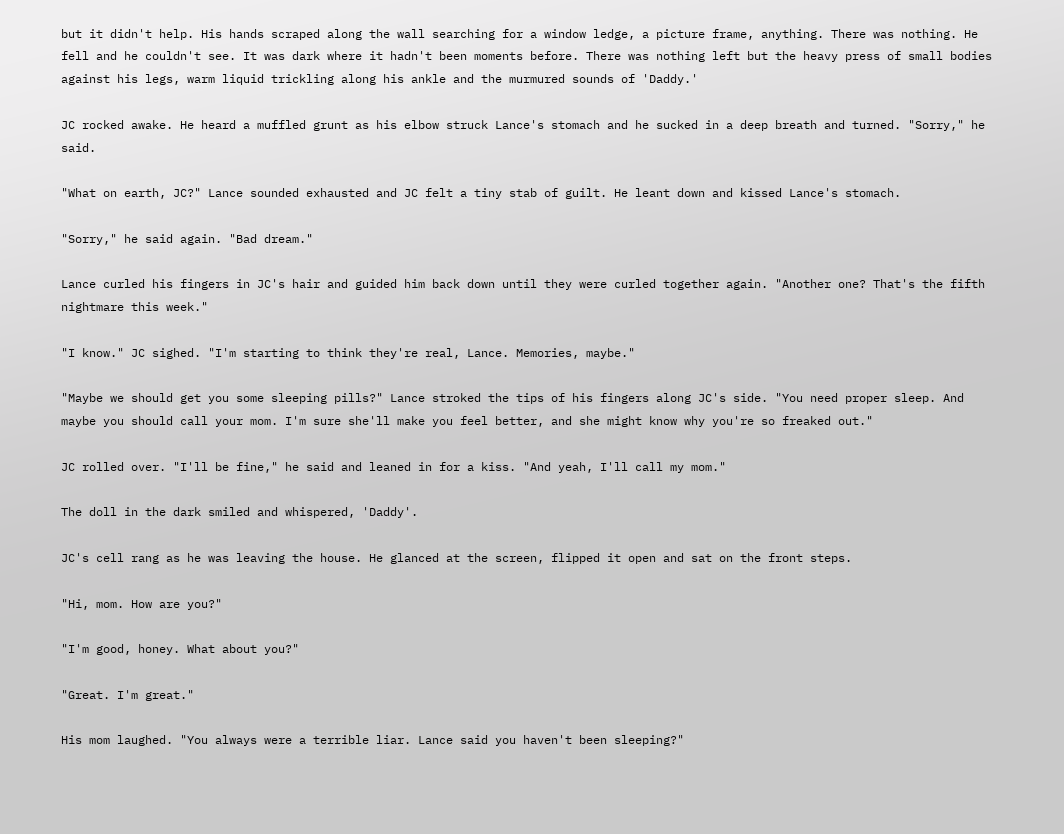but it didn't help. His hands scraped along the wall searching for a window ledge, a picture frame, anything. There was nothing. He fell and he couldn't see. It was dark where it hadn't been moments before. There was nothing left but the heavy press of small bodies against his legs, warm liquid trickling along his ankle and the murmured sounds of 'Daddy.'

JC rocked awake. He heard a muffled grunt as his elbow struck Lance's stomach and he sucked in a deep breath and turned. "Sorry," he said.

"What on earth, JC?" Lance sounded exhausted and JC felt a tiny stab of guilt. He leant down and kissed Lance's stomach.

"Sorry," he said again. "Bad dream."

Lance curled his fingers in JC's hair and guided him back down until they were curled together again. "Another one? That's the fifth nightmare this week."

"I know." JC sighed. "I'm starting to think they're real, Lance. Memories, maybe."

"Maybe we should get you some sleeping pills?" Lance stroked the tips of his fingers along JC's side. "You need proper sleep. And maybe you should call your mom. I'm sure she'll make you feel better, and she might know why you're so freaked out."

JC rolled over. "I'll be fine," he said and leaned in for a kiss. "And yeah, I'll call my mom."

The doll in the dark smiled and whispered, 'Daddy'.

JC's cell rang as he was leaving the house. He glanced at the screen, flipped it open and sat on the front steps.

"Hi, mom. How are you?"

"I'm good, honey. What about you?"

"Great. I'm great."

His mom laughed. "You always were a terrible liar. Lance said you haven't been sleeping?"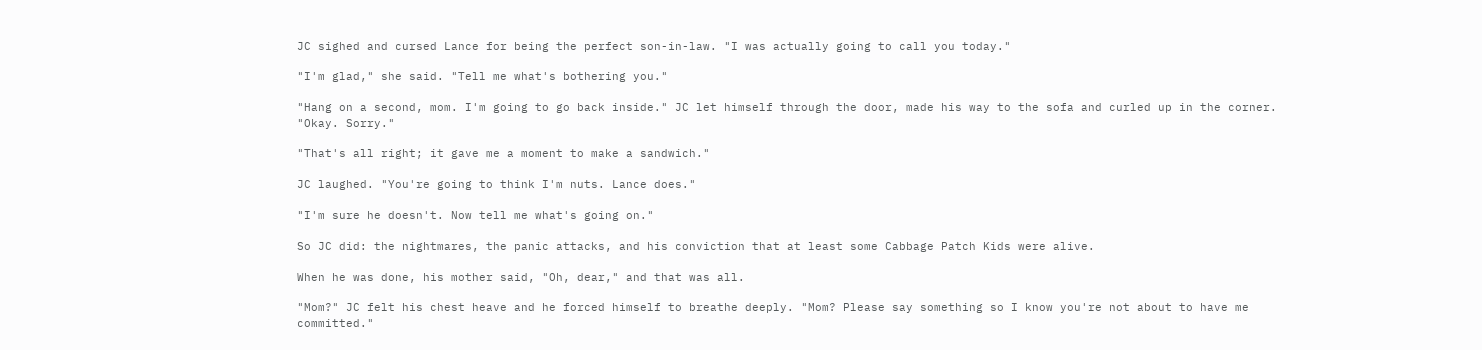JC sighed and cursed Lance for being the perfect son-in-law. "I was actually going to call you today."

"I'm glad," she said. "Tell me what's bothering you."

"Hang on a second, mom. I'm going to go back inside." JC let himself through the door, made his way to the sofa and curled up in the corner. "Okay. Sorry."

"That's all right; it gave me a moment to make a sandwich."

JC laughed. "You're going to think I'm nuts. Lance does."

"I'm sure he doesn't. Now tell me what's going on."

So JC did: the nightmares, the panic attacks, and his conviction that at least some Cabbage Patch Kids were alive.

When he was done, his mother said, "Oh, dear," and that was all.

"Mom?" JC felt his chest heave and he forced himself to breathe deeply. "Mom? Please say something so I know you're not about to have me committed."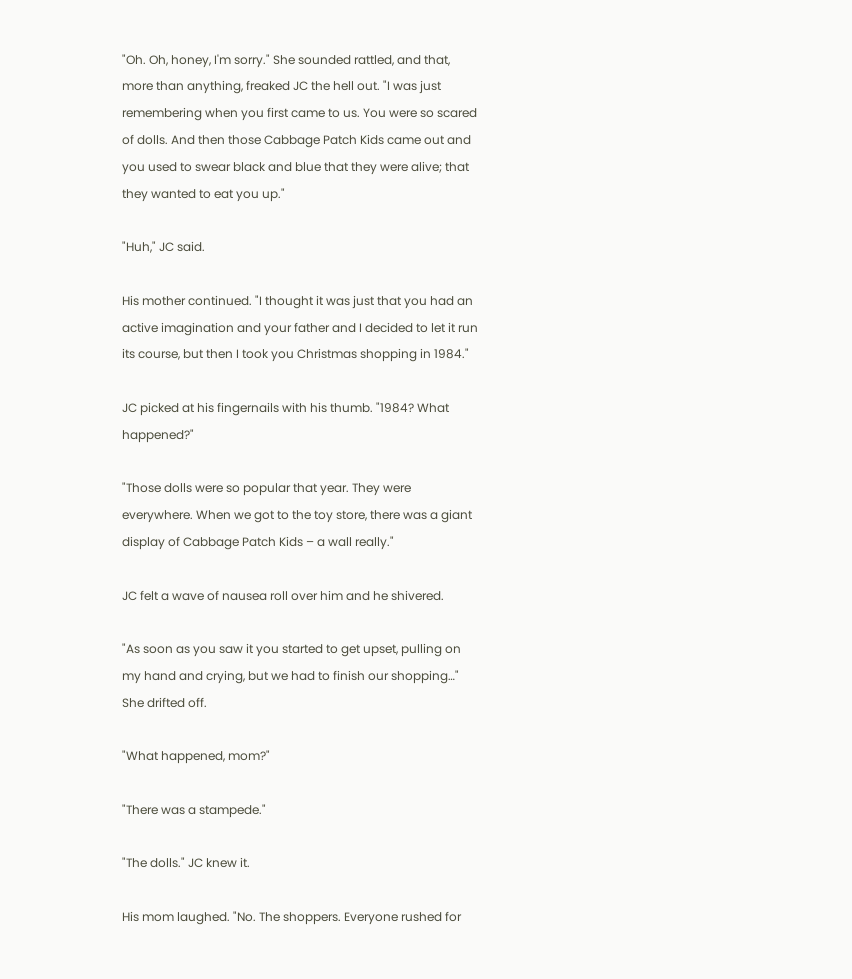"Oh. Oh, honey, I'm sorry." She sounded rattled, and that, more than anything, freaked JC the hell out. "I was just remembering when you first came to us. You were so scared of dolls. And then those Cabbage Patch Kids came out and you used to swear black and blue that they were alive; that they wanted to eat you up."

"Huh," JC said.

His mother continued. "I thought it was just that you had an active imagination and your father and I decided to let it run its course, but then I took you Christmas shopping in 1984."

JC picked at his fingernails with his thumb. "1984? What happened?"

"Those dolls were so popular that year. They were everywhere. When we got to the toy store, there was a giant display of Cabbage Patch Kids – a wall really."

JC felt a wave of nausea roll over him and he shivered.

"As soon as you saw it you started to get upset, pulling on my hand and crying, but we had to finish our shopping…" She drifted off.

"What happened, mom?"

"There was a stampede."

"The dolls." JC knew it.

His mom laughed. "No. The shoppers. Everyone rushed for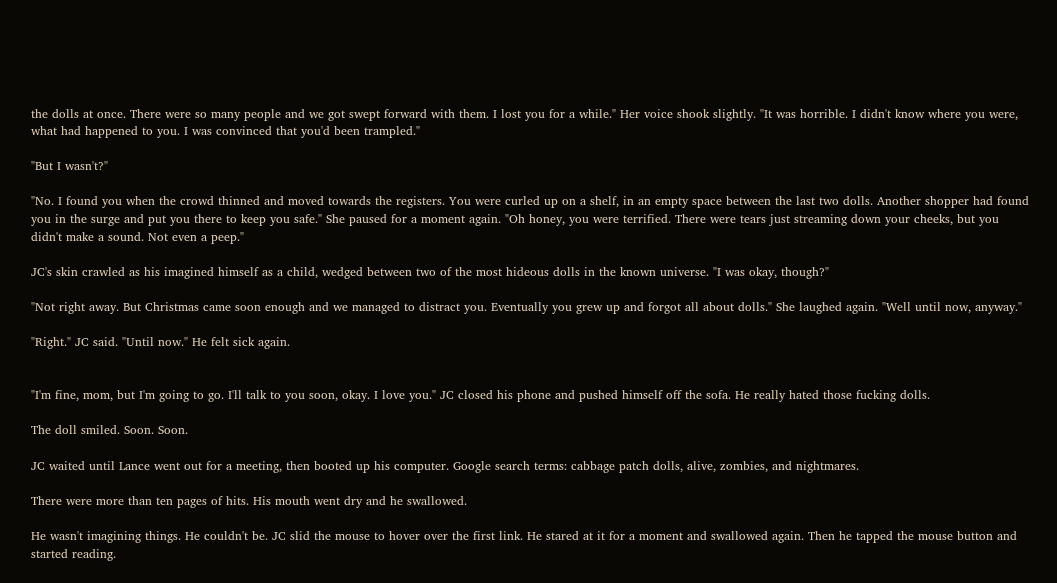the dolls at once. There were so many people and we got swept forward with them. I lost you for a while." Her voice shook slightly. "It was horrible. I didn't know where you were, what had happened to you. I was convinced that you'd been trampled."

"But I wasn't?"

"No. I found you when the crowd thinned and moved towards the registers. You were curled up on a shelf, in an empty space between the last two dolls. Another shopper had found you in the surge and put you there to keep you safe." She paused for a moment again. "Oh honey, you were terrified. There were tears just streaming down your cheeks, but you didn't make a sound. Not even a peep."

JC's skin crawled as his imagined himself as a child, wedged between two of the most hideous dolls in the known universe. "I was okay, though?"

"Not right away. But Christmas came soon enough and we managed to distract you. Eventually you grew up and forgot all about dolls." She laughed again. "Well until now, anyway."

"Right." JC said. "Until now." He felt sick again.


"I'm fine, mom, but I'm going to go. I'll talk to you soon, okay. I love you." JC closed his phone and pushed himself off the sofa. He really hated those fucking dolls.

The doll smiled. Soon. Soon.

JC waited until Lance went out for a meeting, then booted up his computer. Google search terms: cabbage patch dolls, alive, zombies, and nightmares.

There were more than ten pages of hits. His mouth went dry and he swallowed.

He wasn't imagining things. He couldn't be. JC slid the mouse to hover over the first link. He stared at it for a moment and swallowed again. Then he tapped the mouse button and started reading.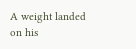A weight landed on his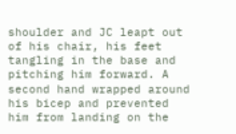shoulder and JC leapt out of his chair, his feet tangling in the base and pitching him forward. A second hand wrapped around his bicep and prevented him from landing on the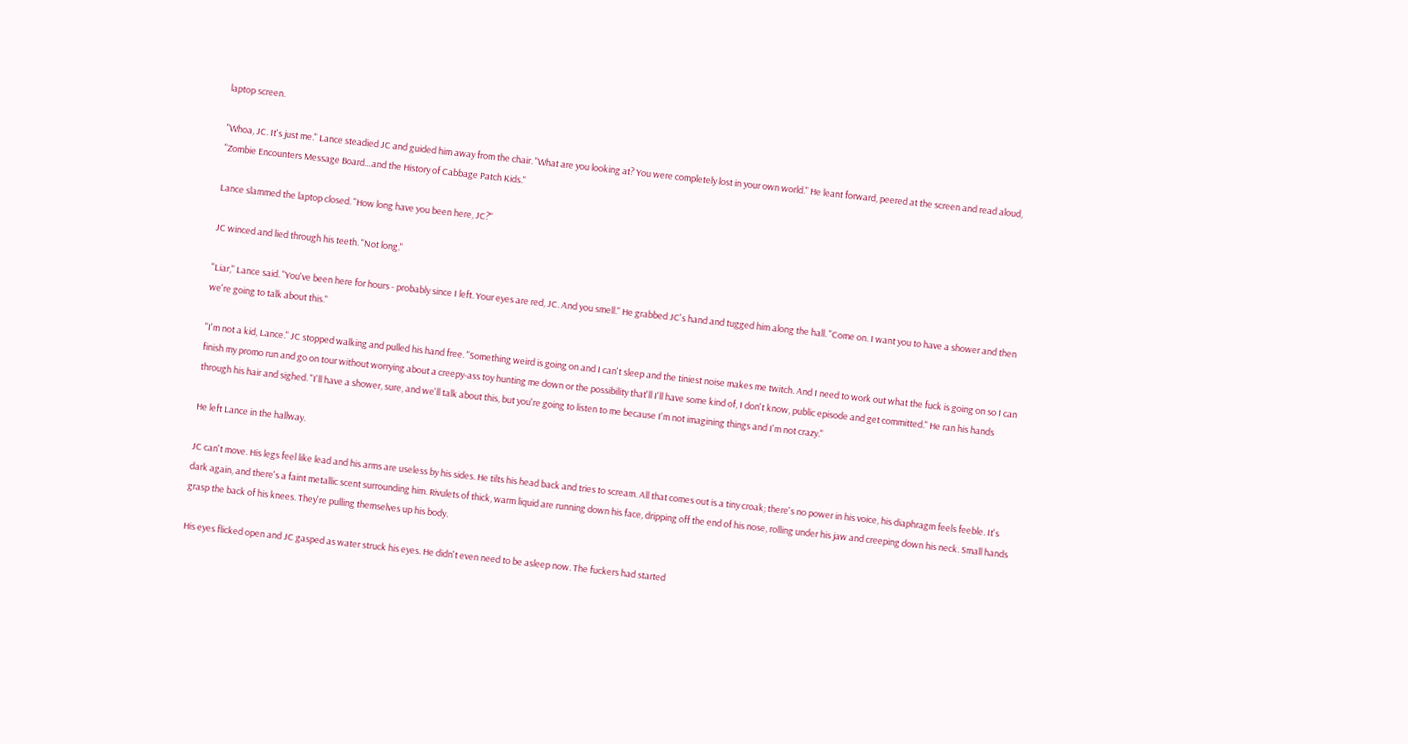laptop screen.

"Whoa, JC. It's just me." Lance steadied JC and guided him away from the chair. "What are you looking at? You were completely lost in your own world." He leant forward, peered at the screen and read aloud, "Zombie Encounters Message Board…and the History of Cabbage Patch Kids."

Lance slammed the laptop closed. "How long have you been here, JC?"

JC winced and lied through his teeth. "Not long."

"Liar," Lance said. "You've been here for hours - probably since I left. Your eyes are red, JC. And you smell." He grabbed JC's hand and tugged him along the hall. "Come on. I want you to have a shower and then we're going to talk about this."

"I'm not a kid, Lance." JC stopped walking and pulled his hand free. "Something weird is going on and I can't sleep and the tiniest noise makes me twitch. And I need to work out what the fuck is going on so I can finish my promo run and go on tour without worrying about a creepy-ass toy hunting me down or the possibility that'll I'll have some kind of, I don't know, public episode and get committed." He ran his hands through his hair and sighed. "I'll have a shower, sure, and we'll talk about this, but you're going to listen to me because I'm not imagining things and I'm not crazy."

He left Lance in the hallway.

JC can't move. His legs feel like lead and his arms are useless by his sides. He tilts his head back and tries to scream. All that comes out is a tiny croak; there's no power in his voice, his diaphragm feels feeble. It's dark again, and there's a faint metallic scent surrounding him. Rivulets of thick, warm liquid are running down his face, dripping off the end of his nose, rolling under his jaw and creeping down his neck. Small hands grasp the back of his knees. They're pulling themselves up his body.

His eyes flicked open and JC gasped as water struck his eyes. He didn't even need to be asleep now. The fuckers had started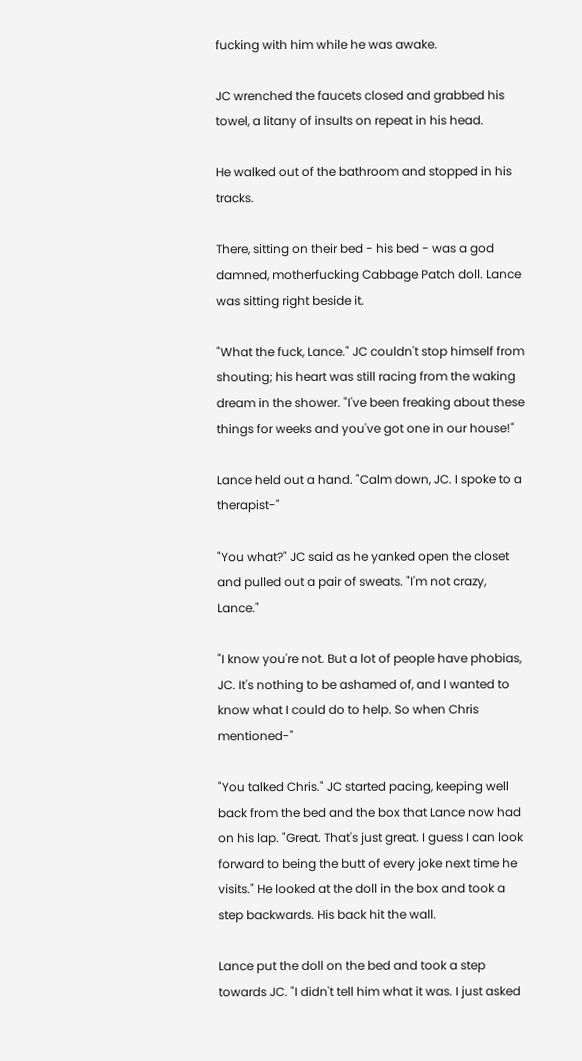fucking with him while he was awake.

JC wrenched the faucets closed and grabbed his towel, a litany of insults on repeat in his head.

He walked out of the bathroom and stopped in his tracks.

There, sitting on their bed - his bed - was a god damned, motherfucking Cabbage Patch doll. Lance was sitting right beside it.

"What the fuck, Lance." JC couldn't stop himself from shouting; his heart was still racing from the waking dream in the shower. "I've been freaking about these things for weeks and you've got one in our house!"

Lance held out a hand. "Calm down, JC. I spoke to a therapist-"

"You what?" JC said as he yanked open the closet and pulled out a pair of sweats. "I'm not crazy, Lance."

"I know you're not. But a lot of people have phobias, JC. It's nothing to be ashamed of, and I wanted to know what I could do to help. So when Chris mentioned-"

"You talked Chris." JC started pacing, keeping well back from the bed and the box that Lance now had on his lap. "Great. That's just great. I guess I can look forward to being the butt of every joke next time he visits." He looked at the doll in the box and took a step backwards. His back hit the wall.

Lance put the doll on the bed and took a step towards JC. "I didn't tell him what it was. I just asked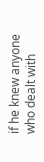if he knew anyone who dealt with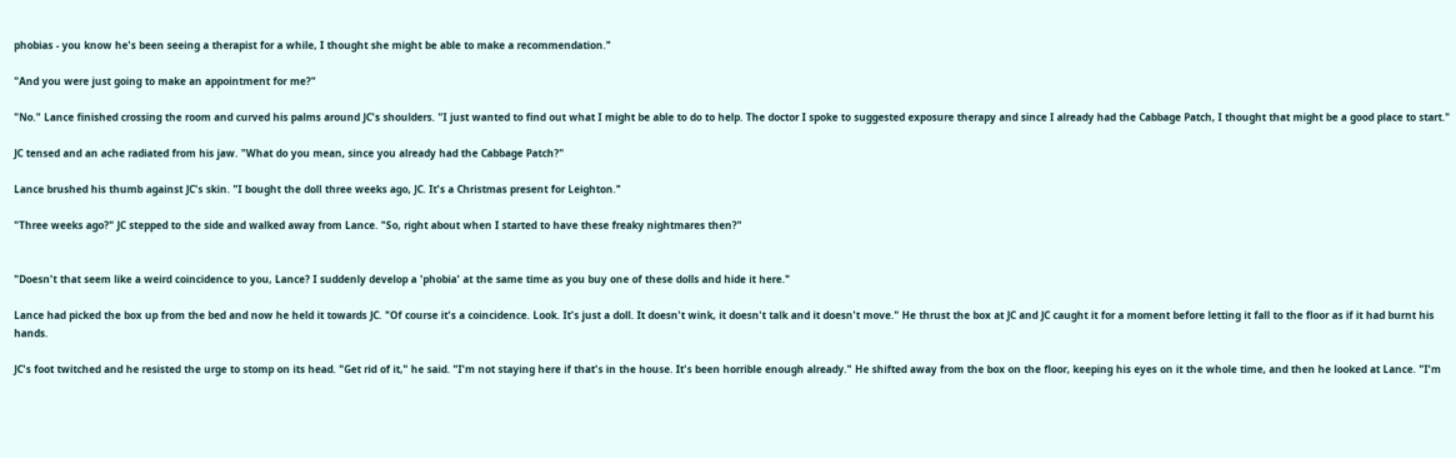phobias - you know he's been seeing a therapist for a while, I thought she might be able to make a recommendation."

"And you were just going to make an appointment for me?"

"No." Lance finished crossing the room and curved his palms around JC's shoulders. "I just wanted to find out what I might be able to do to help. The doctor I spoke to suggested exposure therapy and since I already had the Cabbage Patch, I thought that might be a good place to start."

JC tensed and an ache radiated from his jaw. "What do you mean, since you already had the Cabbage Patch?"

Lance brushed his thumb against JC's skin. "I bought the doll three weeks ago, JC. It's a Christmas present for Leighton."

"Three weeks ago?" JC stepped to the side and walked away from Lance. "So, right about when I started to have these freaky nightmares then?"


"Doesn't that seem like a weird coincidence to you, Lance? I suddenly develop a 'phobia' at the same time as you buy one of these dolls and hide it here."

Lance had picked the box up from the bed and now he held it towards JC. "Of course it's a coincidence. Look. It's just a doll. It doesn't wink, it doesn't talk and it doesn't move." He thrust the box at JC and JC caught it for a moment before letting it fall to the floor as if it had burnt his hands.

JC's foot twitched and he resisted the urge to stomp on its head. "Get rid of it," he said. "I'm not staying here if that's in the house. It's been horrible enough already." He shifted away from the box on the floor, keeping his eyes on it the whole time, and then he looked at Lance. "I'm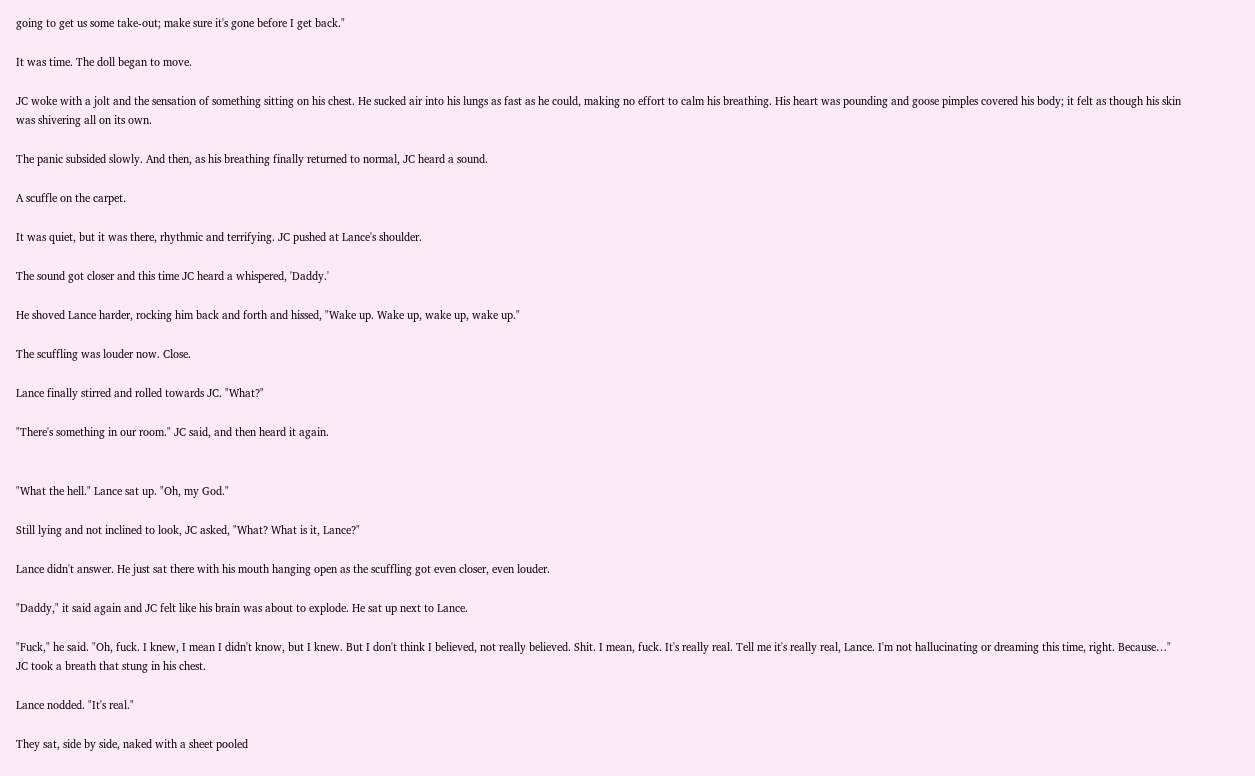going to get us some take-out; make sure it's gone before I get back."

It was time. The doll began to move.

JC woke with a jolt and the sensation of something sitting on his chest. He sucked air into his lungs as fast as he could, making no effort to calm his breathing. His heart was pounding and goose pimples covered his body; it felt as though his skin was shivering all on its own.

The panic subsided slowly. And then, as his breathing finally returned to normal, JC heard a sound.

A scuffle on the carpet.

It was quiet, but it was there, rhythmic and terrifying. JC pushed at Lance's shoulder.

The sound got closer and this time JC heard a whispered, 'Daddy.'

He shoved Lance harder, rocking him back and forth and hissed, "Wake up. Wake up, wake up, wake up."

The scuffling was louder now. Close.

Lance finally stirred and rolled towards JC. "What?"

"There's something in our room." JC said, and then heard it again.


"What the hell." Lance sat up. "Oh, my God."

Still lying and not inclined to look, JC asked, "What? What is it, Lance?"

Lance didn't answer. He just sat there with his mouth hanging open as the scuffling got even closer, even louder.

"Daddy," it said again and JC felt like his brain was about to explode. He sat up next to Lance.

"Fuck," he said. "Oh, fuck. I knew, I mean I didn't know, but I knew. But I don't think I believed, not really believed. Shit. I mean, fuck. It's really real. Tell me it's really real, Lance. I'm not hallucinating or dreaming this time, right. Because…" JC took a breath that stung in his chest.

Lance nodded. "It's real."

They sat, side by side, naked with a sheet pooled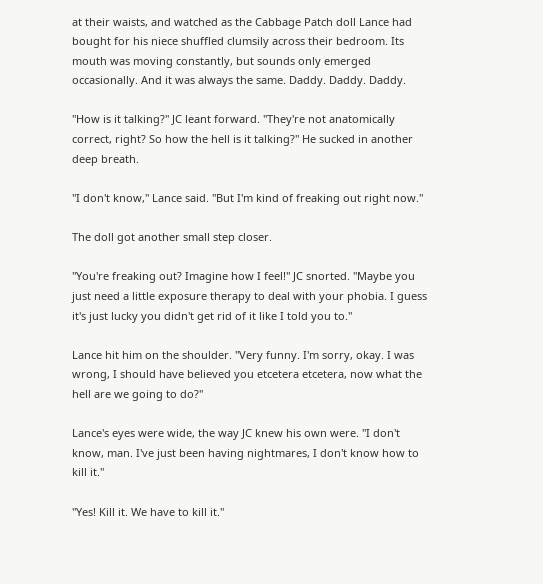at their waists, and watched as the Cabbage Patch doll Lance had bought for his niece shuffled clumsily across their bedroom. Its mouth was moving constantly, but sounds only emerged occasionally. And it was always the same. Daddy. Daddy. Daddy.

"How is it talking?" JC leant forward. "They're not anatomically correct, right? So how the hell is it talking?" He sucked in another deep breath.

"I don't know," Lance said. "But I'm kind of freaking out right now."

The doll got another small step closer.

"You're freaking out? Imagine how I feel!" JC snorted. "Maybe you just need a little exposure therapy to deal with your phobia. I guess it's just lucky you didn't get rid of it like I told you to."

Lance hit him on the shoulder. "Very funny. I'm sorry, okay. I was wrong, I should have believed you etcetera etcetera, now what the hell are we going to do?"

Lance's eyes were wide, the way JC knew his own were. "I don't know, man. I've just been having nightmares, I don't know how to kill it."

"Yes! Kill it. We have to kill it."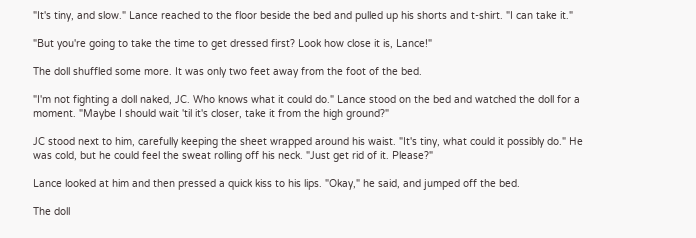"It's tiny, and slow." Lance reached to the floor beside the bed and pulled up his shorts and t-shirt. "I can take it."

"But you're going to take the time to get dressed first? Look how close it is, Lance!"

The doll shuffled some more. It was only two feet away from the foot of the bed.

"I'm not fighting a doll naked, JC. Who knows what it could do." Lance stood on the bed and watched the doll for a moment. "Maybe I should wait 'til it's closer, take it from the high ground?"

JC stood next to him, carefully keeping the sheet wrapped around his waist. "It's tiny, what could it possibly do." He was cold, but he could feel the sweat rolling off his neck. "Just get rid of it. Please?"

Lance looked at him and then pressed a quick kiss to his lips. "Okay," he said, and jumped off the bed.

The doll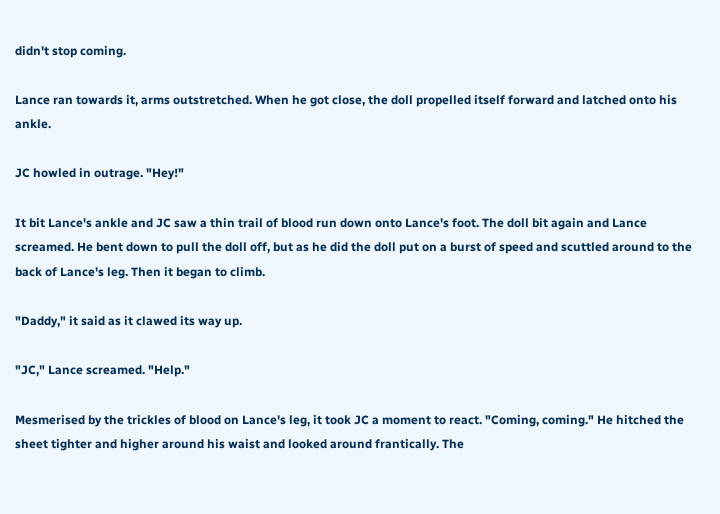didn't stop coming.

Lance ran towards it, arms outstretched. When he got close, the doll propelled itself forward and latched onto his ankle.

JC howled in outrage. "Hey!"

It bit Lance's ankle and JC saw a thin trail of blood run down onto Lance's foot. The doll bit again and Lance screamed. He bent down to pull the doll off, but as he did the doll put on a burst of speed and scuttled around to the back of Lance's leg. Then it began to climb.

"Daddy," it said as it clawed its way up.

"JC," Lance screamed. "Help."

Mesmerised by the trickles of blood on Lance's leg, it took JC a moment to react. "Coming, coming." He hitched the sheet tighter and higher around his waist and looked around frantically. The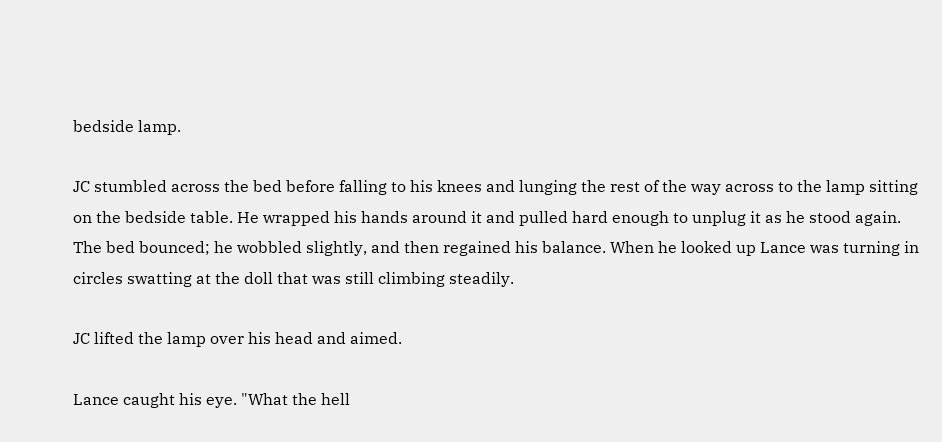bedside lamp.

JC stumbled across the bed before falling to his knees and lunging the rest of the way across to the lamp sitting on the bedside table. He wrapped his hands around it and pulled hard enough to unplug it as he stood again. The bed bounced; he wobbled slightly, and then regained his balance. When he looked up Lance was turning in circles swatting at the doll that was still climbing steadily.

JC lifted the lamp over his head and aimed.

Lance caught his eye. "What the hell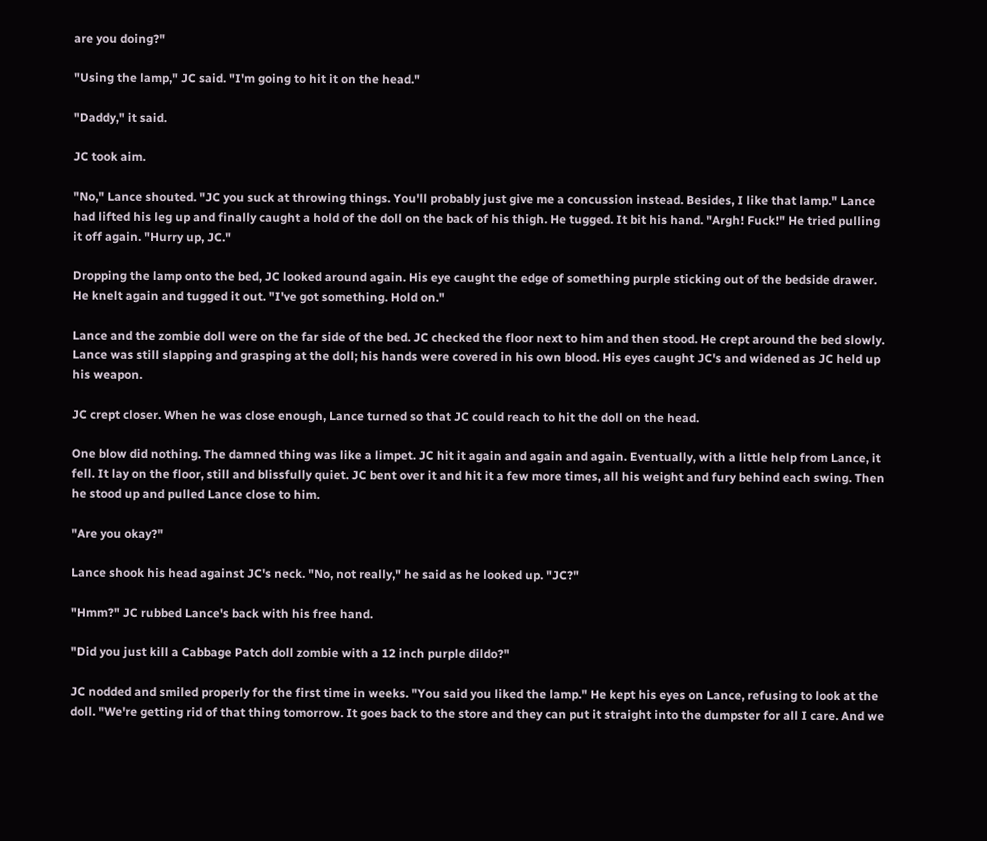are you doing?"

"Using the lamp," JC said. "I'm going to hit it on the head."

"Daddy," it said.

JC took aim.

"No," Lance shouted. "JC you suck at throwing things. You'll probably just give me a concussion instead. Besides, I like that lamp." Lance had lifted his leg up and finally caught a hold of the doll on the back of his thigh. He tugged. It bit his hand. "Argh! Fuck!" He tried pulling it off again. "Hurry up, JC."

Dropping the lamp onto the bed, JC looked around again. His eye caught the edge of something purple sticking out of the bedside drawer. He knelt again and tugged it out. "I've got something. Hold on."

Lance and the zombie doll were on the far side of the bed. JC checked the floor next to him and then stood. He crept around the bed slowly. Lance was still slapping and grasping at the doll; his hands were covered in his own blood. His eyes caught JC's and widened as JC held up his weapon.

JC crept closer. When he was close enough, Lance turned so that JC could reach to hit the doll on the head.

One blow did nothing. The damned thing was like a limpet. JC hit it again and again and again. Eventually, with a little help from Lance, it fell. It lay on the floor, still and blissfully quiet. JC bent over it and hit it a few more times, all his weight and fury behind each swing. Then he stood up and pulled Lance close to him.

"Are you okay?"

Lance shook his head against JC's neck. "No, not really," he said as he looked up. "JC?"

"Hmm?" JC rubbed Lance's back with his free hand.

"Did you just kill a Cabbage Patch doll zombie with a 12 inch purple dildo?"

JC nodded and smiled properly for the first time in weeks. "You said you liked the lamp." He kept his eyes on Lance, refusing to look at the doll. "We're getting rid of that thing tomorrow. It goes back to the store and they can put it straight into the dumpster for all I care. And we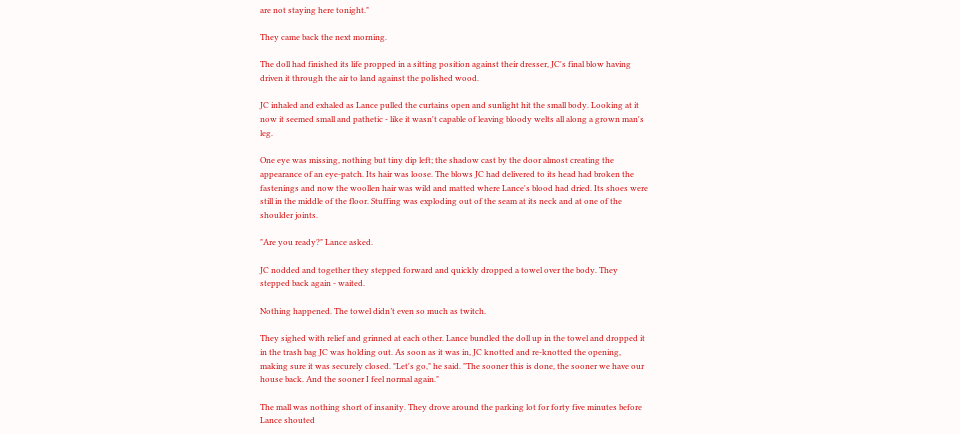are not staying here tonight."

They came back the next morning.

The doll had finished its life propped in a sitting position against their dresser, JC's final blow having driven it through the air to land against the polished wood.

JC inhaled and exhaled as Lance pulled the curtains open and sunlight hit the small body. Looking at it now it seemed small and pathetic - like it wasn't capable of leaving bloody welts all along a grown man's leg.

One eye was missing, nothing but tiny dip left; the shadow cast by the door almost creating the appearance of an eye-patch. Its hair was loose. The blows JC had delivered to its head had broken the fastenings and now the woollen hair was wild and matted where Lance's blood had dried. Its shoes were still in the middle of the floor. Stuffing was exploding out of the seam at its neck and at one of the shoulder joints.

"Are you ready?" Lance asked.

JC nodded and together they stepped forward and quickly dropped a towel over the body. They stepped back again - waited.

Nothing happened. The towel didn’t even so much as twitch.

They sighed with relief and grinned at each other. Lance bundled the doll up in the towel and dropped it in the trash bag JC was holding out. As soon as it was in, JC knotted and re-knotted the opening, making sure it was securely closed. "Let's go," he said. "The sooner this is done, the sooner we have our house back. And the sooner I feel normal again."

The mall was nothing short of insanity. They drove around the parking lot for forty five minutes before Lance shouted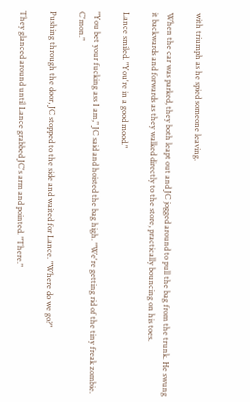with triumph as he spied someone leaving.

When the car was parked, they both leapt out and JC jogged around to pull the bag from the trunk. He swung it backwards and forwards as they walked directly to the store, practically bouncing on his toes.

Lance smiled. "You're in a good mood."

"You bet your fucking ass I am," JC said and hoisted the bag high. "We're getting rid of the tiny freak zombie. C'mon."

Pushing through the door, JC stopped to the side and waited for Lance. "Where do we go?"

They glanced around until Lance grabbed JC's arm and pointed. "There."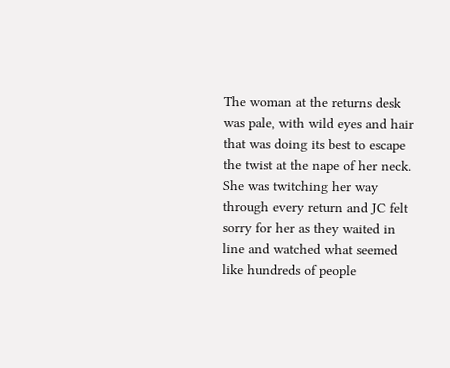The woman at the returns desk was pale, with wild eyes and hair that was doing its best to escape the twist at the nape of her neck. She was twitching her way through every return and JC felt sorry for her as they waited in line and watched what seemed like hundreds of people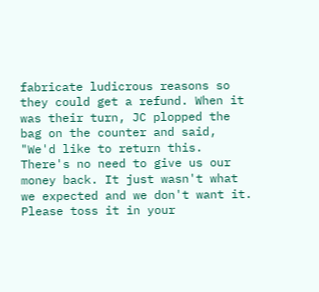fabricate ludicrous reasons so they could get a refund. When it was their turn, JC plopped the bag on the counter and said, "We'd like to return this. There's no need to give us our money back. It just wasn't what we expected and we don't want it. Please toss it in your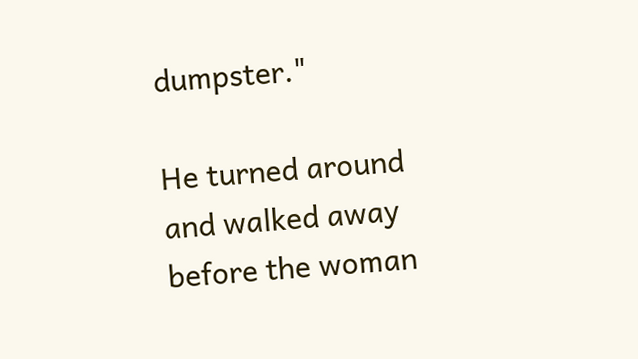dumpster."

He turned around and walked away before the woman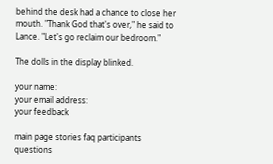behind the desk had a chance to close her mouth. "Thank God that's over," he said to Lance. "Let's go reclaim our bedroom."

The dolls in the display blinked.

your name:
your email address:
your feedback

main page stories faq participants questions